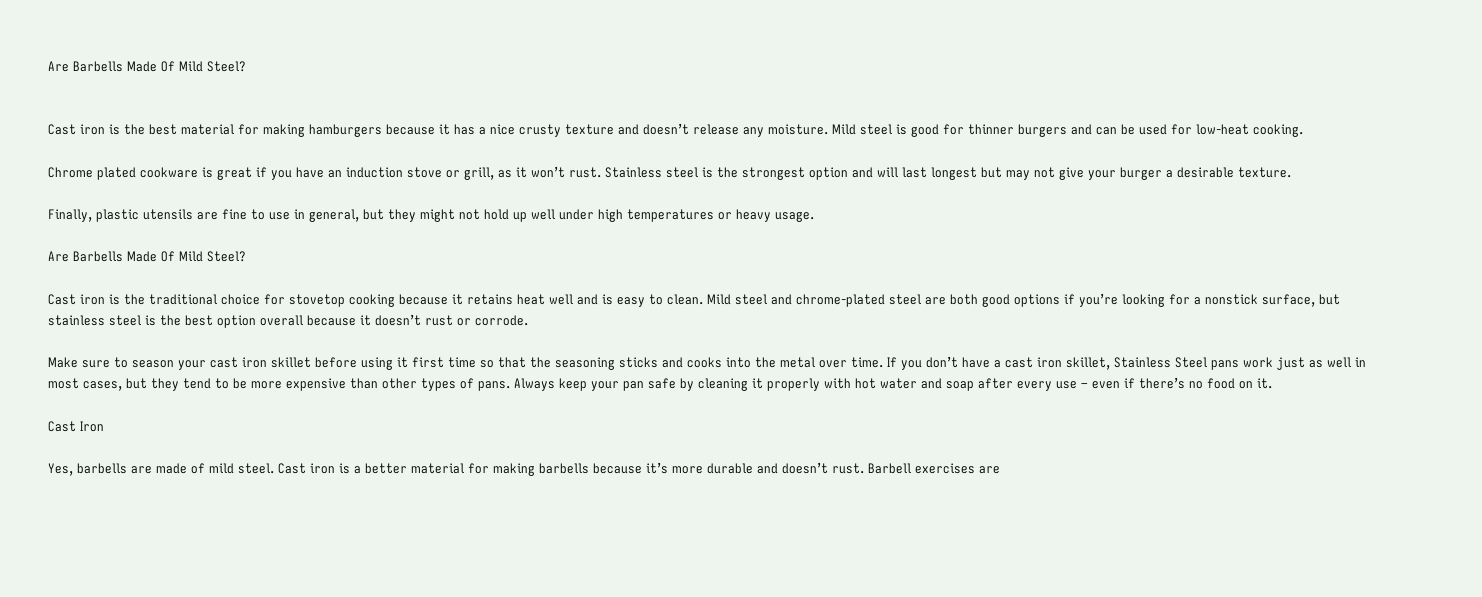Are Barbells Made Of Mild Steel?


Cast iron is the best material for making hamburgers because it has a nice crusty texture and doesn’t release any moisture. Mild steel is good for thinner burgers and can be used for low-heat cooking.

Chrome plated cookware is great if you have an induction stove or grill, as it won’t rust. Stainless steel is the strongest option and will last longest but may not give your burger a desirable texture.

Finally, plastic utensils are fine to use in general, but they might not hold up well under high temperatures or heavy usage.

Are Barbells Made Of Mild Steel?

Cast iron is the traditional choice for stovetop cooking because it retains heat well and is easy to clean. Mild steel and chrome-plated steel are both good options if you’re looking for a nonstick surface, but stainless steel is the best option overall because it doesn’t rust or corrode.

Make sure to season your cast iron skillet before using it first time so that the seasoning sticks and cooks into the metal over time. If you don’t have a cast iron skillet, Stainless Steel pans work just as well in most cases, but they tend to be more expensive than other types of pans. Always keep your pan safe by cleaning it properly with hot water and soap after every use – even if there’s no food on it.

Cast Iron

Yes, barbells are made of mild steel. Cast iron is a better material for making barbells because it’s more durable and doesn’t rust. Barbell exercises are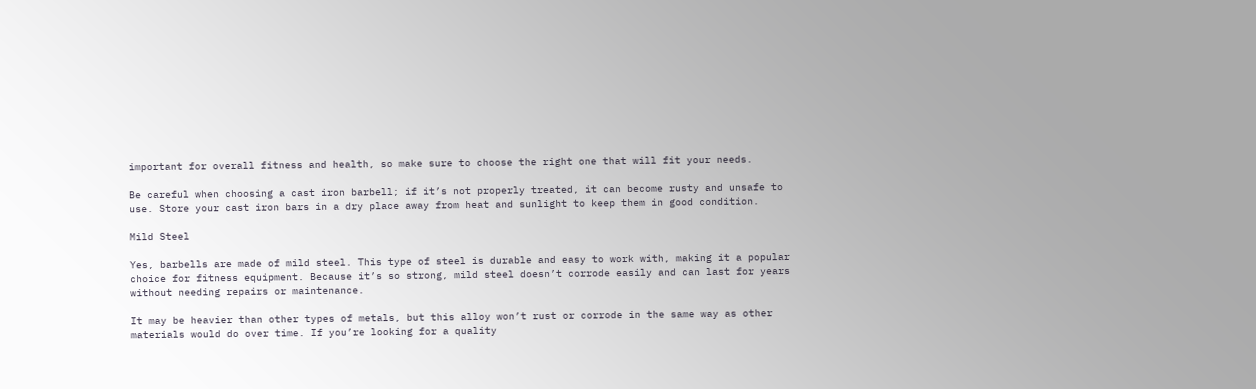important for overall fitness and health, so make sure to choose the right one that will fit your needs.

Be careful when choosing a cast iron barbell; if it’s not properly treated, it can become rusty and unsafe to use. Store your cast iron bars in a dry place away from heat and sunlight to keep them in good condition.

Mild Steel

Yes, barbells are made of mild steel. This type of steel is durable and easy to work with, making it a popular choice for fitness equipment. Because it’s so strong, mild steel doesn’t corrode easily and can last for years without needing repairs or maintenance.

It may be heavier than other types of metals, but this alloy won’t rust or corrode in the same way as other materials would do over time. If you’re looking for a quality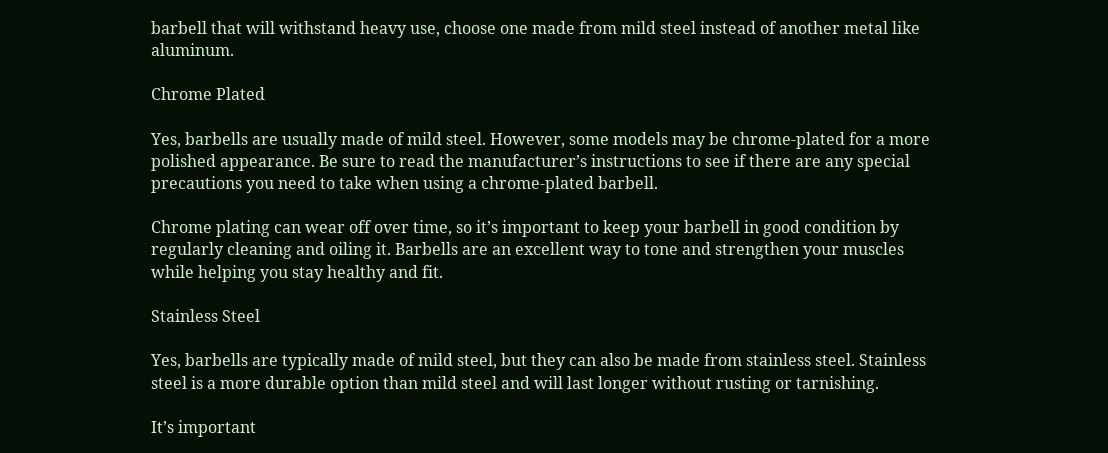barbell that will withstand heavy use, choose one made from mild steel instead of another metal like aluminum.

Chrome Plated

Yes, barbells are usually made of mild steel. However, some models may be chrome-plated for a more polished appearance. Be sure to read the manufacturer’s instructions to see if there are any special precautions you need to take when using a chrome-plated barbell.

Chrome plating can wear off over time, so it’s important to keep your barbell in good condition by regularly cleaning and oiling it. Barbells are an excellent way to tone and strengthen your muscles while helping you stay healthy and fit.

Stainless Steel

Yes, barbells are typically made of mild steel, but they can also be made from stainless steel. Stainless steel is a more durable option than mild steel and will last longer without rusting or tarnishing.

It’s important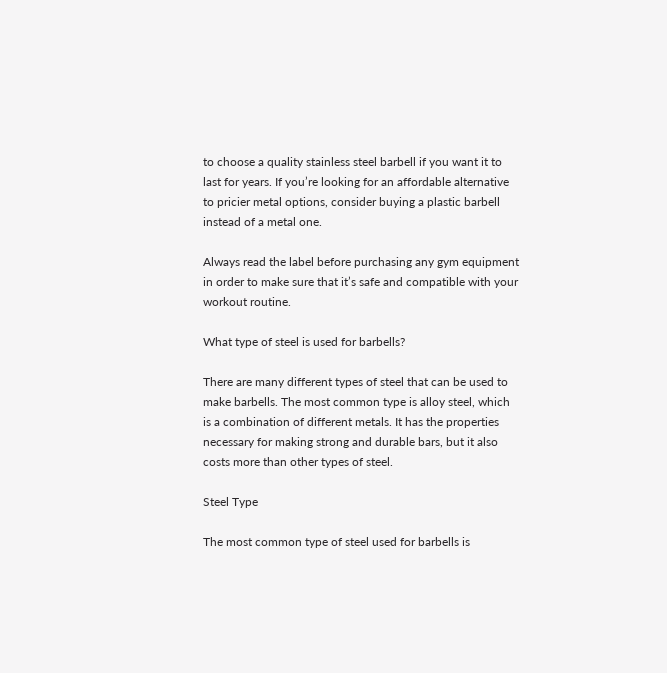to choose a quality stainless steel barbell if you want it to last for years. If you’re looking for an affordable alternative to pricier metal options, consider buying a plastic barbell instead of a metal one.

Always read the label before purchasing any gym equipment in order to make sure that it’s safe and compatible with your workout routine.

What type of steel is used for barbells?

There are many different types of steel that can be used to make barbells. The most common type is alloy steel, which is a combination of different metals. It has the properties necessary for making strong and durable bars, but it also costs more than other types of steel.

Steel Type

The most common type of steel used for barbells is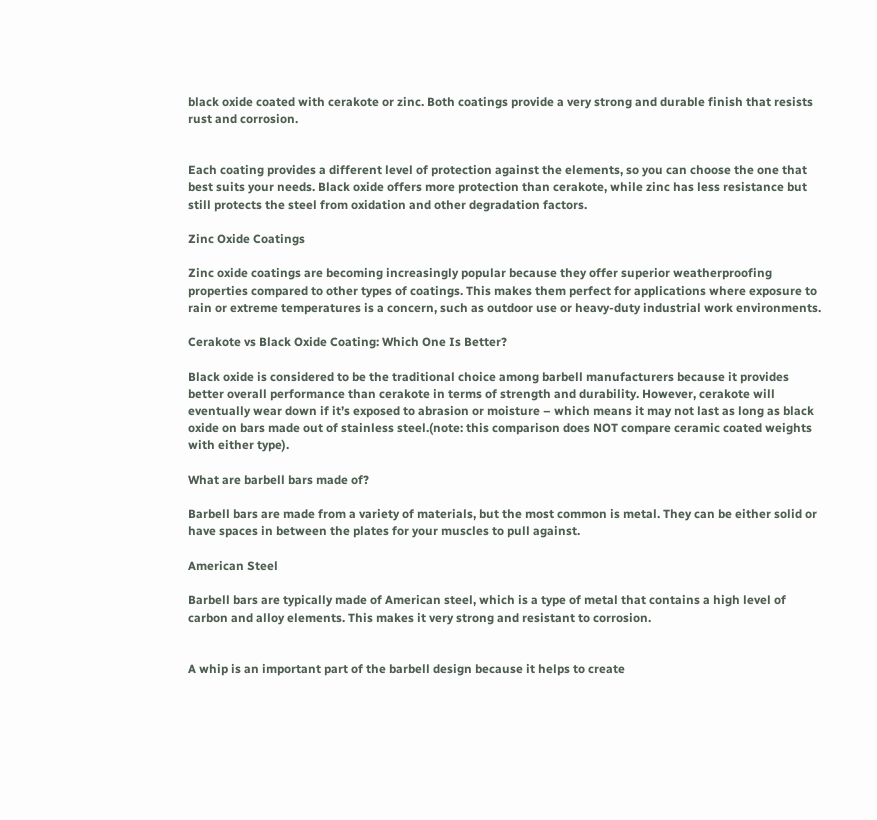black oxide coated with cerakote or zinc. Both coatings provide a very strong and durable finish that resists rust and corrosion.


Each coating provides a different level of protection against the elements, so you can choose the one that best suits your needs. Black oxide offers more protection than cerakote, while zinc has less resistance but still protects the steel from oxidation and other degradation factors.

Zinc Oxide Coatings

Zinc oxide coatings are becoming increasingly popular because they offer superior weatherproofing properties compared to other types of coatings. This makes them perfect for applications where exposure to rain or extreme temperatures is a concern, such as outdoor use or heavy-duty industrial work environments.

Cerakote vs Black Oxide Coating: Which One Is Better?

Black oxide is considered to be the traditional choice among barbell manufacturers because it provides better overall performance than cerakote in terms of strength and durability. However, cerakote will eventually wear down if it’s exposed to abrasion or moisture – which means it may not last as long as black oxide on bars made out of stainless steel.(note: this comparison does NOT compare ceramic coated weights with either type).

What are barbell bars made of?

Barbell bars are made from a variety of materials, but the most common is metal. They can be either solid or have spaces in between the plates for your muscles to pull against.

American Steel

Barbell bars are typically made of American steel, which is a type of metal that contains a high level of carbon and alloy elements. This makes it very strong and resistant to corrosion.


A whip is an important part of the barbell design because it helps to create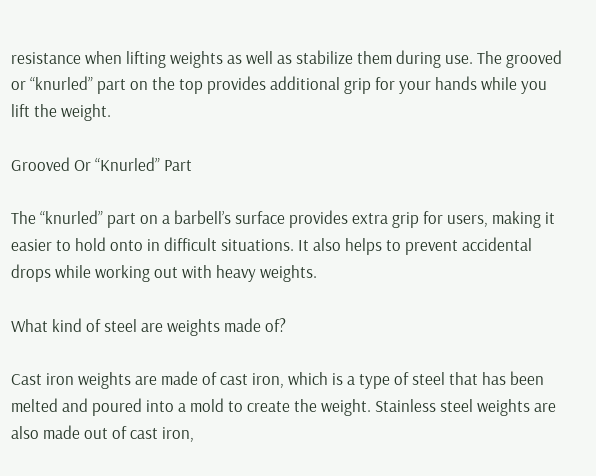resistance when lifting weights as well as stabilize them during use. The grooved or “knurled” part on the top provides additional grip for your hands while you lift the weight.

Grooved Or “Knurled” Part

The “knurled” part on a barbell’s surface provides extra grip for users, making it easier to hold onto in difficult situations. It also helps to prevent accidental drops while working out with heavy weights.

What kind of steel are weights made of?

Cast iron weights are made of cast iron, which is a type of steel that has been melted and poured into a mold to create the weight. Stainless steel weights are also made out of cast iron,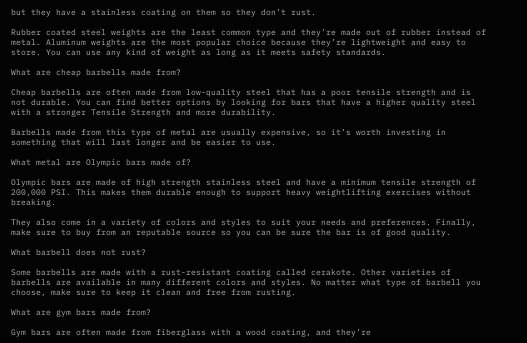but they have a stainless coating on them so they don’t rust.

Rubber coated steel weights are the least common type and they’re made out of rubber instead of metal. Aluminum weights are the most popular choice because they’re lightweight and easy to store. You can use any kind of weight as long as it meets safety standards.

What are cheap barbells made from?

Cheap barbells are often made from low-quality steel that has a poor tensile strength and is not durable. You can find better options by looking for bars that have a higher quality steel with a stronger Tensile Strength and more durability.

Barbells made from this type of metal are usually expensive, so it’s worth investing in something that will last longer and be easier to use.

What metal are Olympic bars made of?

Olympic bars are made of high strength stainless steel and have a minimum tensile strength of 200,000 PSI. This makes them durable enough to support heavy weightlifting exercises without breaking.

They also come in a variety of colors and styles to suit your needs and preferences. Finally, make sure to buy from an reputable source so you can be sure the bar is of good quality.

What barbell does not rust?

Some barbells are made with a rust-resistant coating called cerakote. Other varieties of barbells are available in many different colors and styles. No matter what type of barbell you choose, make sure to keep it clean and free from rusting.

What are gym bars made from?

Gym bars are often made from fiberglass with a wood coating, and they’re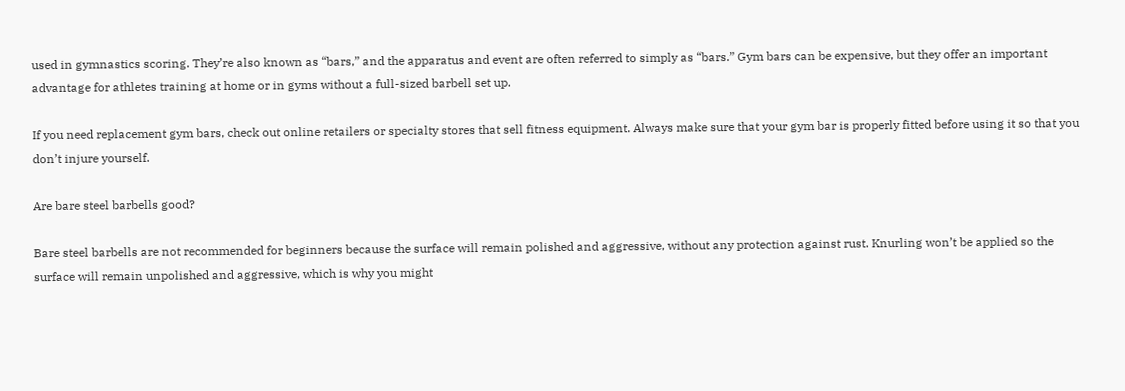used in gymnastics scoring. They’re also known as “bars,” and the apparatus and event are often referred to simply as “bars.” Gym bars can be expensive, but they offer an important advantage for athletes training at home or in gyms without a full-sized barbell set up.

If you need replacement gym bars, check out online retailers or specialty stores that sell fitness equipment. Always make sure that your gym bar is properly fitted before using it so that you don’t injure yourself.

Are bare steel barbells good?

Bare steel barbells are not recommended for beginners because the surface will remain polished and aggressive, without any protection against rust. Knurling won’t be applied so the surface will remain unpolished and aggressive, which is why you might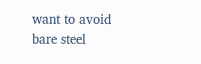want to avoid bare steel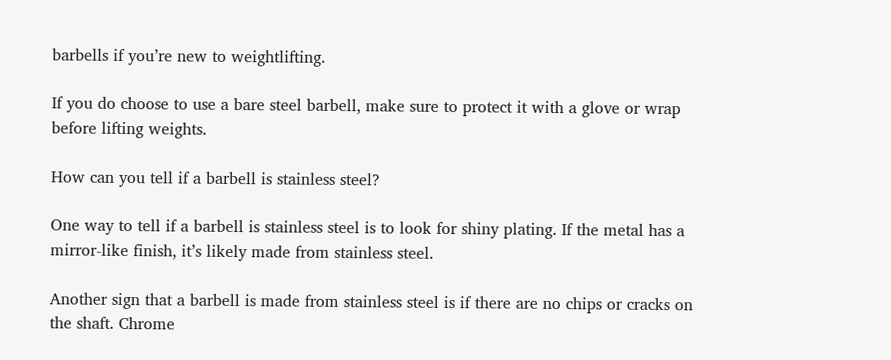barbells if you’re new to weightlifting.

If you do choose to use a bare steel barbell, make sure to protect it with a glove or wrap before lifting weights.

How can you tell if a barbell is stainless steel?

One way to tell if a barbell is stainless steel is to look for shiny plating. If the metal has a mirror-like finish, it’s likely made from stainless steel.

Another sign that a barbell is made from stainless steel is if there are no chips or cracks on the shaft. Chrome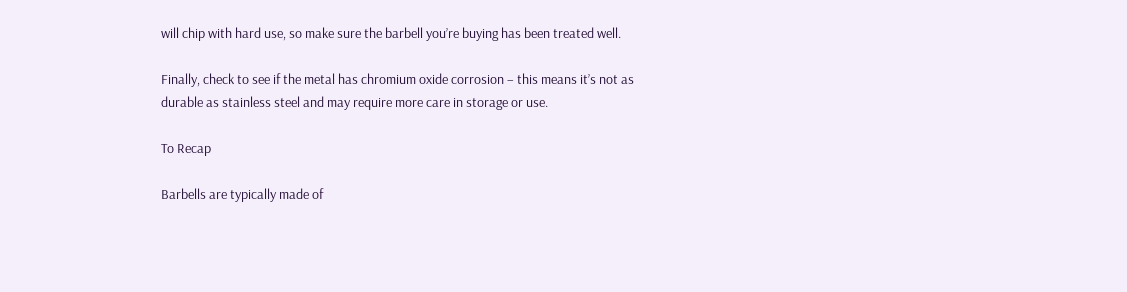will chip with hard use, so make sure the barbell you’re buying has been treated well.

Finally, check to see if the metal has chromium oxide corrosion – this means it’s not as durable as stainless steel and may require more care in storage or use.

To Recap

Barbells are typically made of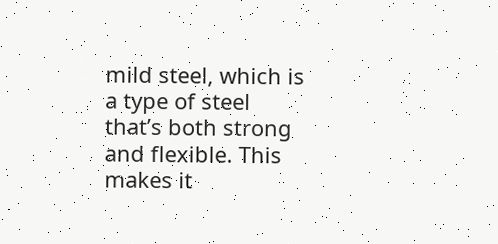mild steel, which is a type of steel that’s both strong and flexible. This makes it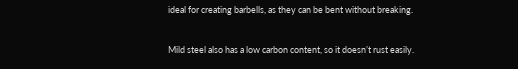ideal for creating barbells, as they can be bent without breaking.

Mild steel also has a low carbon content, so it doesn’t rust easily.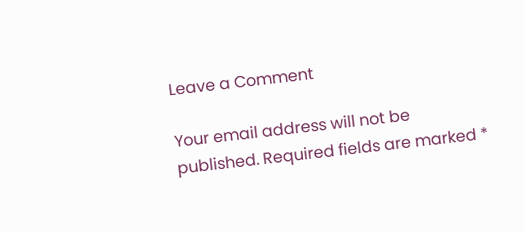Leave a Comment

Your email address will not be published. Required fields are marked *